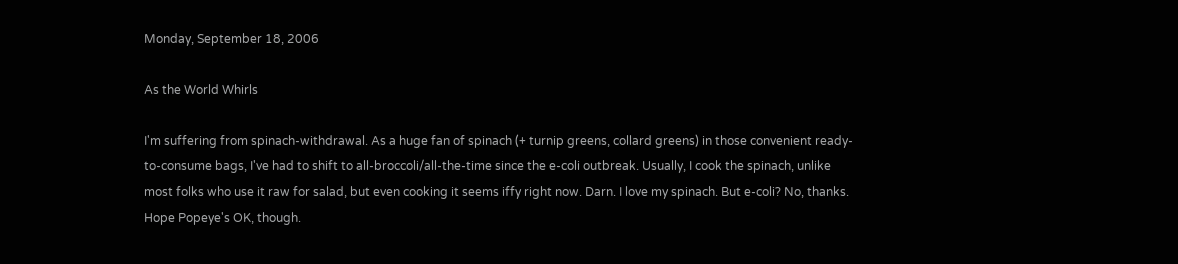Monday, September 18, 2006

As the World Whirls

I'm suffering from spinach-withdrawal. As a huge fan of spinach (+ turnip greens, collard greens) in those convenient ready-to-consume bags, I've had to shift to all-broccoli/all-the-time since the e-coli outbreak. Usually, I cook the spinach, unlike most folks who use it raw for salad, but even cooking it seems iffy right now. Darn. I love my spinach. But e-coli? No, thanks. Hope Popeye's OK, though.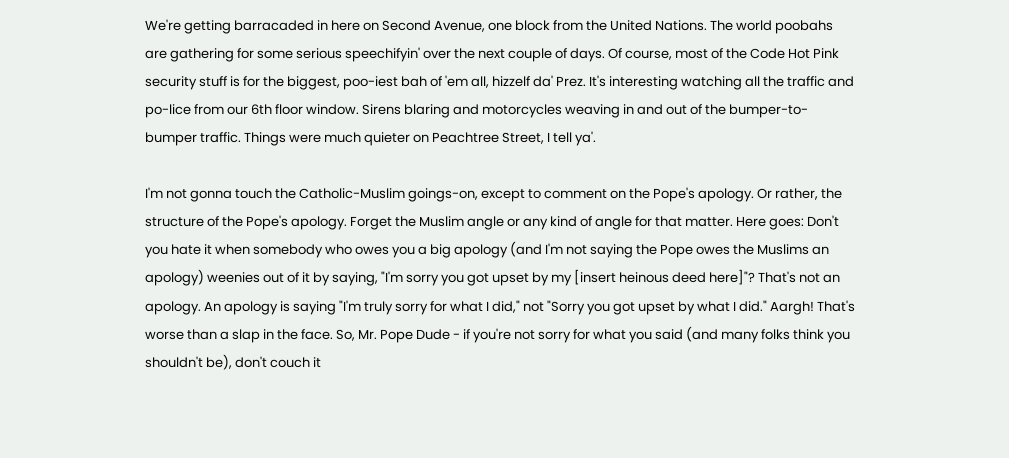We're getting barracaded in here on Second Avenue, one block from the United Nations. The world poobahs are gathering for some serious speechifyin' over the next couple of days. Of course, most of the Code Hot Pink security stuff is for the biggest, poo-iest bah of 'em all, hizzelf da' Prez. It's interesting watching all the traffic and po-lice from our 6th floor window. Sirens blaring and motorcycles weaving in and out of the bumper-to-bumper traffic. Things were much quieter on Peachtree Street, I tell ya'.

I'm not gonna touch the Catholic-Muslim goings-on, except to comment on the Pope's apology. Or rather, the structure of the Pope's apology. Forget the Muslim angle or any kind of angle for that matter. Here goes: Don't you hate it when somebody who owes you a big apology (and I'm not saying the Pope owes the Muslims an apology) weenies out of it by saying, "I'm sorry you got upset by my [insert heinous deed here]"? That's not an apology. An apology is saying "I'm truly sorry for what I did," not "Sorry you got upset by what I did." Aargh! That's worse than a slap in the face. So, Mr. Pope Dude - if you're not sorry for what you said (and many folks think you shouldn't be), don't couch it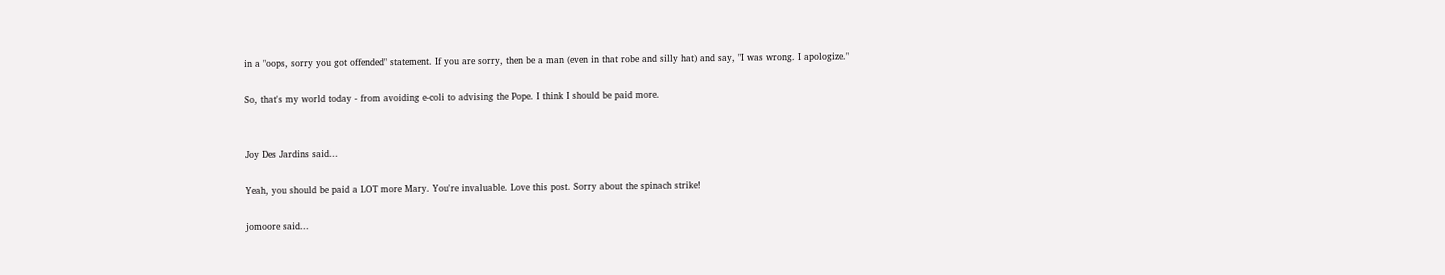in a "oops, sorry you got offended" statement. If you are sorry, then be a man (even in that robe and silly hat) and say, "I was wrong. I apologize."

So, that's my world today - from avoiding e-coli to advising the Pope. I think I should be paid more.


Joy Des Jardins said...

Yeah, you should be paid a LOT more Mary. You're invaluable. Love this post. Sorry about the spinach strike!

jomoore said...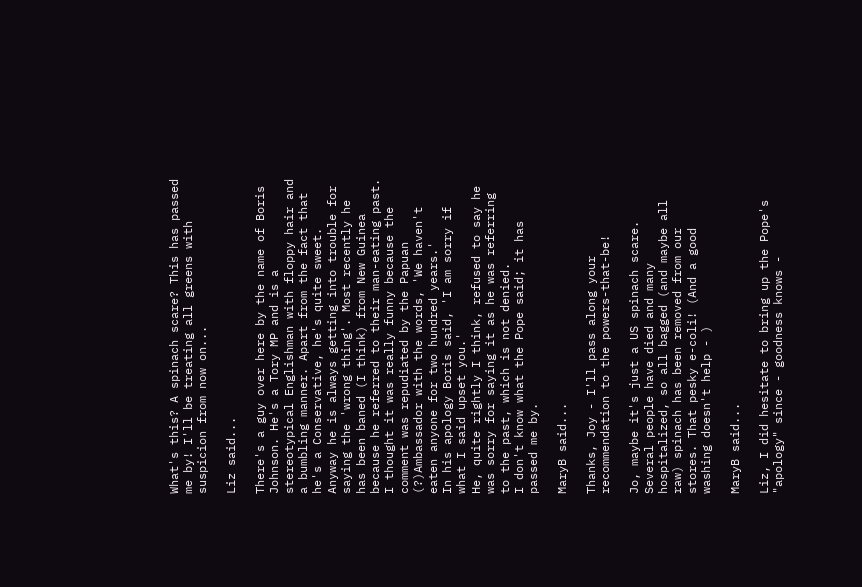What's this? A spinach scare? This has passed me by! I'll be treating all greens with suspicion from now on...

Liz said...

There's a guy over here by the name of Boris Johnson. He's a Tory MP and is a stereotypical Englishman with floppy hair and a bumbling manner. Apart from the fact that he's a Conservative, he's quite sweet.
Anyway he is always getting into trouble for saying the 'wrong thing'. Most recently he has been baned (I think) from New Guinea because he referred to their man-eating past.
I thought it was really funny because the comment was repudiated by the Papuan (?)Ambassador with the words, 'We haven't eaten anyone for two hundred years.'
In his apology Boris said, 'I am sorry if what I said upset you.'
He, quite rightly I think, refused to say he was sorry for saying it as he was referring to the past, which is not denied.
I don't know what the Pope said; it has passed me by.

MaryB said...

Thanks, Joy - I'll pass along your recommendation to the powers-that-be!

Jo, maybe it's just a US spinach scare. Several people have died and many hospitalized, so all bagged (and maybe all raw) spinach has been removed from our stores. That pesky e-coli! (And a good washing doesn't help - )

MaryB said...

Liz, I did hesitate to bring up the Pope's "apology" since - goodness knows -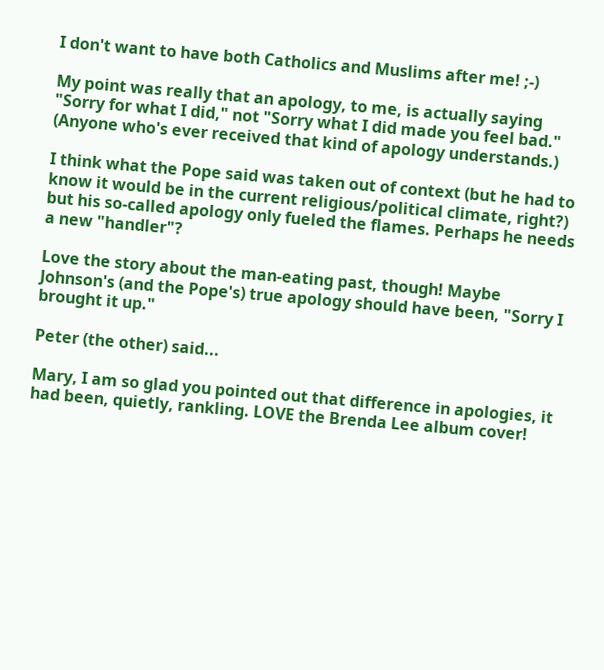I don't want to have both Catholics and Muslims after me! ;-)

My point was really that an apology, to me, is actually saying "Sorry for what I did," not "Sorry what I did made you feel bad." (Anyone who's ever received that kind of apology understands.)

I think what the Pope said was taken out of context (but he had to know it would be in the current religious/political climate, right?) but his so-called apology only fueled the flames. Perhaps he needs a new "handler"?

Love the story about the man-eating past, though! Maybe Johnson's (and the Pope's) true apology should have been, "Sorry I brought it up."

Peter (the other) said...

Mary, I am so glad you pointed out that difference in apologies, it had been, quietly, rankling. LOVE the Brenda Lee album cover!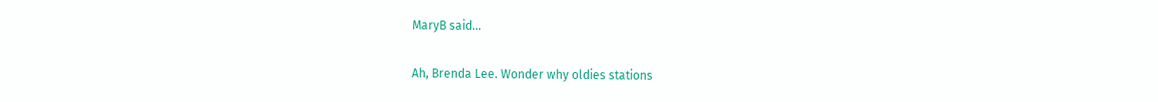MaryB said...

Ah, Brenda Lee. Wonder why oldies stations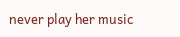never play her music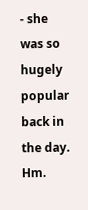- she was so hugely popular back in the day. Hm.